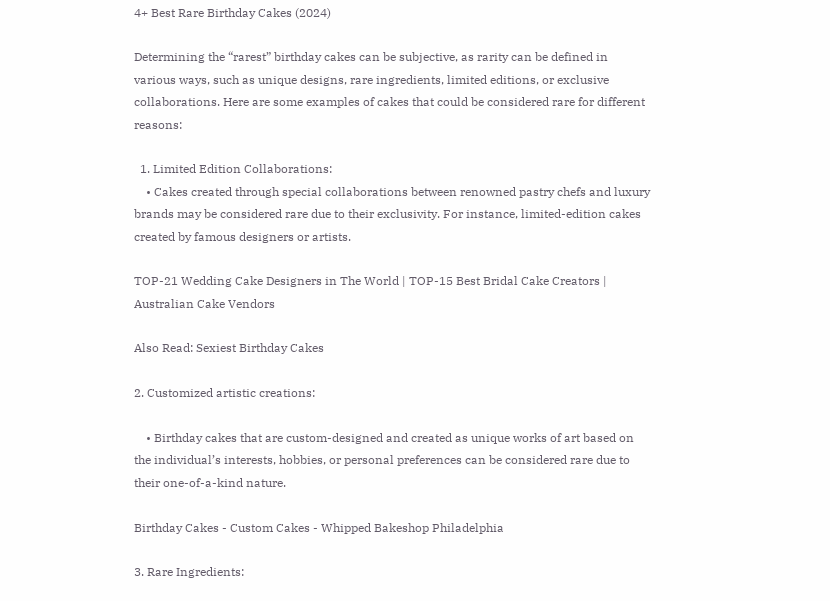4+ Best Rare Birthday Cakes (2024)

Determining the “rarest” birthday cakes can be subjective, as rarity can be defined in various ways, such as unique designs, rare ingredients, limited editions, or exclusive collaborations. Here are some examples of cakes that could be considered rare for different reasons:

  1. Limited Edition Collaborations:
    • Cakes created through special collaborations between renowned pastry chefs and luxury brands may be considered rare due to their exclusivity. For instance, limited-edition cakes created by famous designers or artists.

TOP-21 Wedding Cake Designers in The World | TOP-15 Best Bridal Cake Creators | Australian Cake Vendors

Also Read: Sexiest Birthday Cakes

2. Customized artistic creations:

    • Birthday cakes that are custom-designed and created as unique works of art based on the individual’s interests, hobbies, or personal preferences can be considered rare due to their one-of-a-kind nature.

Birthday Cakes - Custom Cakes - Whipped Bakeshop Philadelphia

3. Rare Ingredients: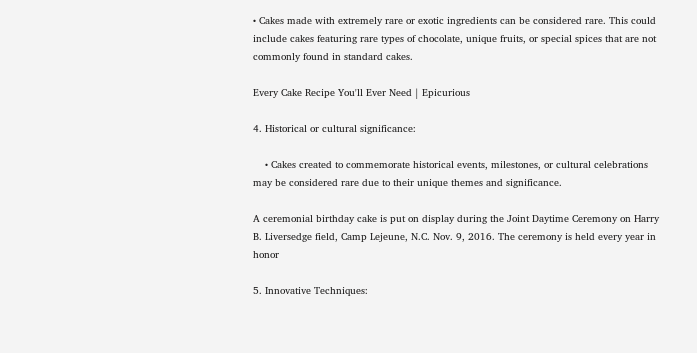• Cakes made with extremely rare or exotic ingredients can be considered rare. This could include cakes featuring rare types of chocolate, unique fruits, or special spices that are not commonly found in standard cakes.

Every Cake Recipe You'll Ever Need | Epicurious

4. Historical or cultural significance:

    • Cakes created to commemorate historical events, milestones, or cultural celebrations may be considered rare due to their unique themes and significance.

A ceremonial birthday cake is put on display during the Joint Daytime Ceremony on Harry B. Liversedge field, Camp Lejeune, N.C. Nov. 9, 2016. The ceremony is held every year in honor

5. Innovative Techniques: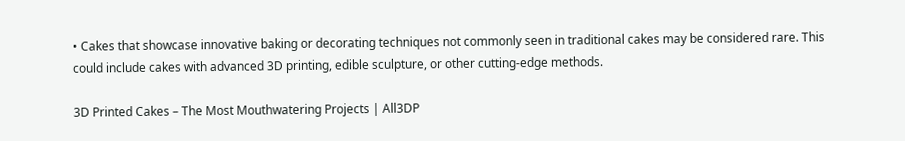• Cakes that showcase innovative baking or decorating techniques not commonly seen in traditional cakes may be considered rare. This could include cakes with advanced 3D printing, edible sculpture, or other cutting-edge methods.

3D Printed Cakes – The Most Mouthwatering Projects | All3DP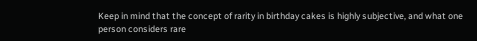Keep in mind that the concept of rarity in birthday cakes is highly subjective, and what one person considers rare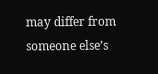may differ from someone else’s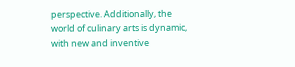perspective. Additionally, the world of culinary arts is dynamic, with new and inventive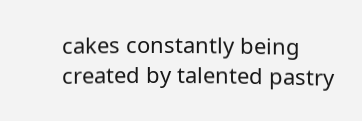cakes constantly being created by talented pastry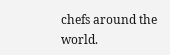chefs around the world.